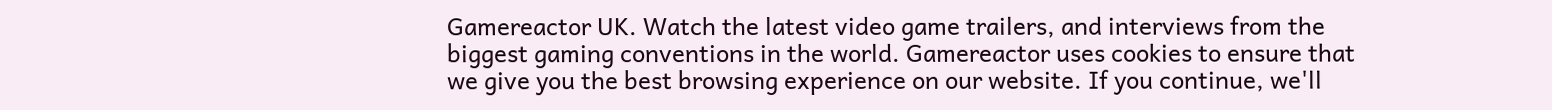Gamereactor UK. Watch the latest video game trailers, and interviews from the biggest gaming conventions in the world. Gamereactor uses cookies to ensure that we give you the best browsing experience on our website. If you continue, we'll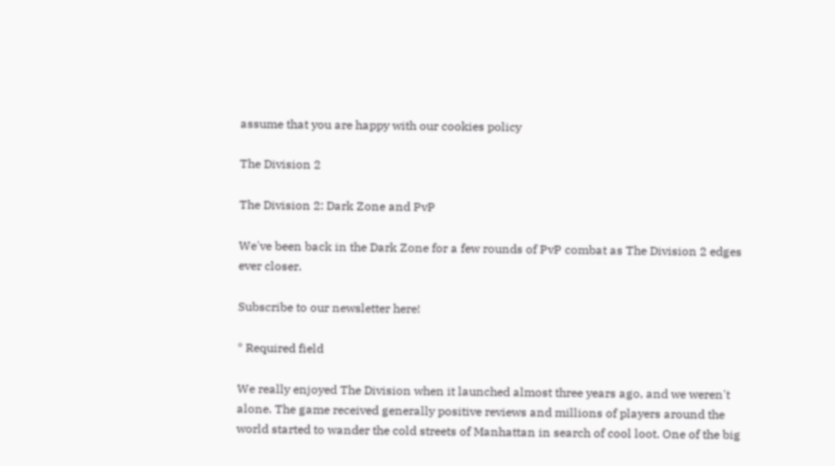assume that you are happy with our cookies policy

The Division 2

The Division 2: Dark Zone and PvP

We've been back in the Dark Zone for a few rounds of PvP combat as The Division 2 edges ever closer.

Subscribe to our newsletter here!

* Required field

We really enjoyed The Division when it launched almost three years ago, and we weren't alone. The game received generally positive reviews and millions of players around the world started to wander the cold streets of Manhattan in search of cool loot. One of the big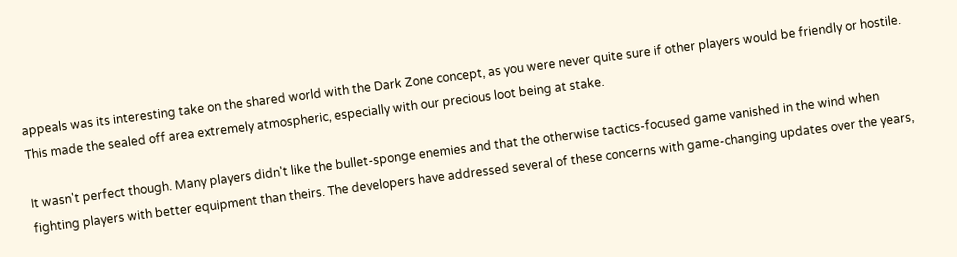appeals was its interesting take on the shared world with the Dark Zone concept, as you were never quite sure if other players would be friendly or hostile. This made the sealed off area extremely atmospheric, especially with our precious loot being at stake.

It wasn't perfect though. Many players didn't like the bullet-sponge enemies and that the otherwise tactics-focused game vanished in the wind when fighting players with better equipment than theirs. The developers have addressed several of these concerns with game-changing updates over the years,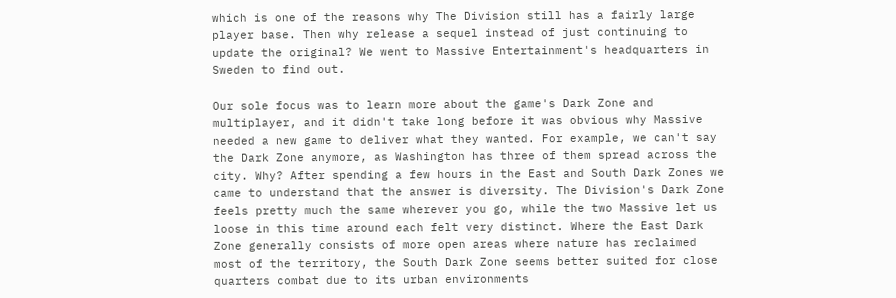which is one of the reasons why The Division still has a fairly large player base. Then why release a sequel instead of just continuing to update the original? We went to Massive Entertainment's headquarters in Sweden to find out.

Our sole focus was to learn more about the game's Dark Zone and multiplayer, and it didn't take long before it was obvious why Massive needed a new game to deliver what they wanted. For example, we can't say the Dark Zone anymore, as Washington has three of them spread across the city. Why? After spending a few hours in the East and South Dark Zones we came to understand that the answer is diversity. The Division's Dark Zone feels pretty much the same wherever you go, while the two Massive let us loose in this time around each felt very distinct. Where the East Dark Zone generally consists of more open areas where nature has reclaimed most of the territory, the South Dark Zone seems better suited for close quarters combat due to its urban environments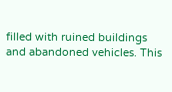filled with ruined buildings and abandoned vehicles. This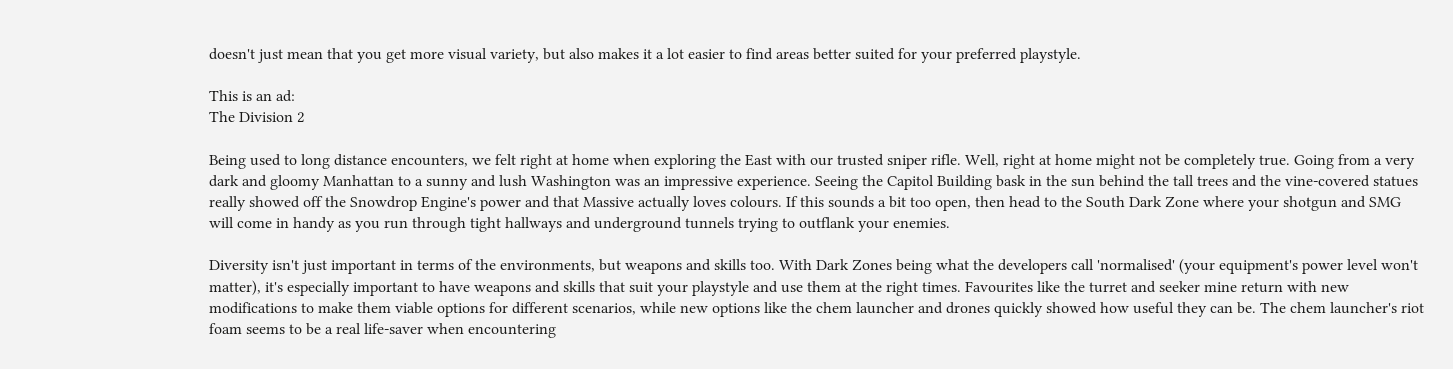doesn't just mean that you get more visual variety, but also makes it a lot easier to find areas better suited for your preferred playstyle.

This is an ad:
The Division 2

Being used to long distance encounters, we felt right at home when exploring the East with our trusted sniper rifle. Well, right at home might not be completely true. Going from a very dark and gloomy Manhattan to a sunny and lush Washington was an impressive experience. Seeing the Capitol Building bask in the sun behind the tall trees and the vine-covered statues really showed off the Snowdrop Engine's power and that Massive actually loves colours. If this sounds a bit too open, then head to the South Dark Zone where your shotgun and SMG will come in handy as you run through tight hallways and underground tunnels trying to outflank your enemies.

Diversity isn't just important in terms of the environments, but weapons and skills too. With Dark Zones being what the developers call 'normalised' (your equipment's power level won't matter), it's especially important to have weapons and skills that suit your playstyle and use them at the right times. Favourites like the turret and seeker mine return with new modifications to make them viable options for different scenarios, while new options like the chem launcher and drones quickly showed how useful they can be. The chem launcher's riot foam seems to be a real life-saver when encountering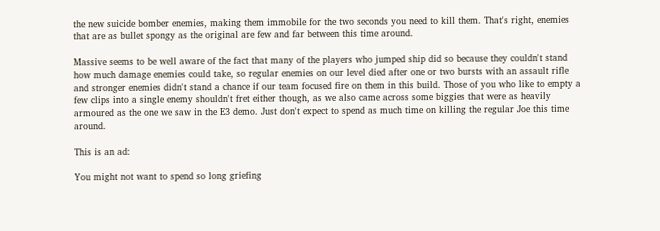the new suicide bomber enemies, making them immobile for the two seconds you need to kill them. That's right, enemies that are as bullet spongy as the original are few and far between this time around.

Massive seems to be well aware of the fact that many of the players who jumped ship did so because they couldn't stand how much damage enemies could take, so regular enemies on our level died after one or two bursts with an assault rifle and stronger enemies didn't stand a chance if our team focused fire on them in this build. Those of you who like to empty a few clips into a single enemy shouldn't fret either though, as we also came across some biggies that were as heavily armoured as the one we saw in the E3 demo. Just don't expect to spend as much time on killing the regular Joe this time around.

This is an ad:

You might not want to spend so long griefing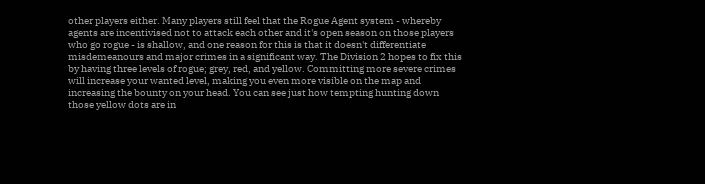other players either. Many players still feel that the Rogue Agent system - whereby agents are incentivised not to attack each other and it's open season on those players who go rogue - is shallow, and one reason for this is that it doesn't differentiate misdemeanours and major crimes in a significant way. The Division 2 hopes to fix this by having three levels of rogue; grey, red, and yellow. Committing more severe crimes will increase your wanted level, making you even more visible on the map and increasing the bounty on your head. You can see just how tempting hunting down those yellow dots are in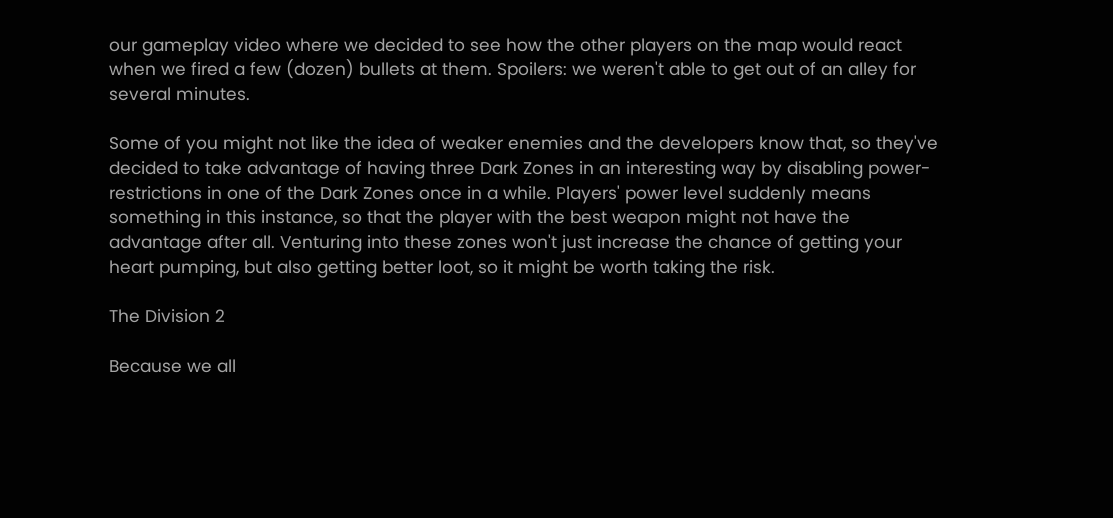our gameplay video where we decided to see how the other players on the map would react when we fired a few (dozen) bullets at them. Spoilers: we weren't able to get out of an alley for several minutes.

Some of you might not like the idea of weaker enemies and the developers know that, so they've decided to take advantage of having three Dark Zones in an interesting way by disabling power-restrictions in one of the Dark Zones once in a while. Players' power level suddenly means something in this instance, so that the player with the best weapon might not have the advantage after all. Venturing into these zones won't just increase the chance of getting your heart pumping, but also getting better loot, so it might be worth taking the risk.

The Division 2

Because we all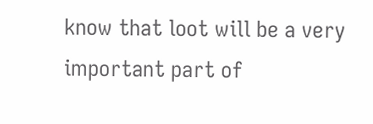know that loot will be a very important part of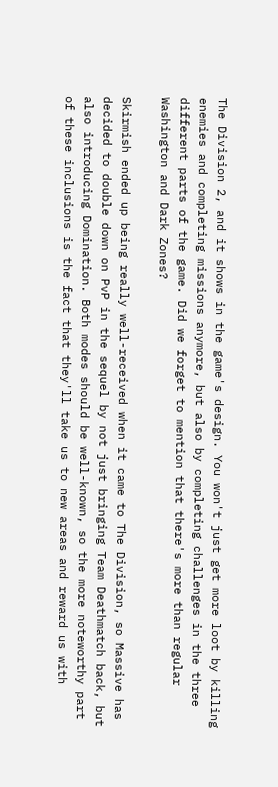The Division 2, and it shows in the game's design. You won't just get more loot by killing enemies and completing missions anymore, but also by completing challenges in the three different parts of the game. Did we forget to mention that there's more than regular Washington and Dark Zones?

Skirmish ended up being really well-received when it came to The Division, so Massive has decided to double down on PvP in the sequel by not just bringing Team Deathmatch back, but also introducing Domination. Both modes should be well-known, so the more noteworthy part of these inclusions is the fact that they'll take us to new areas and reward us with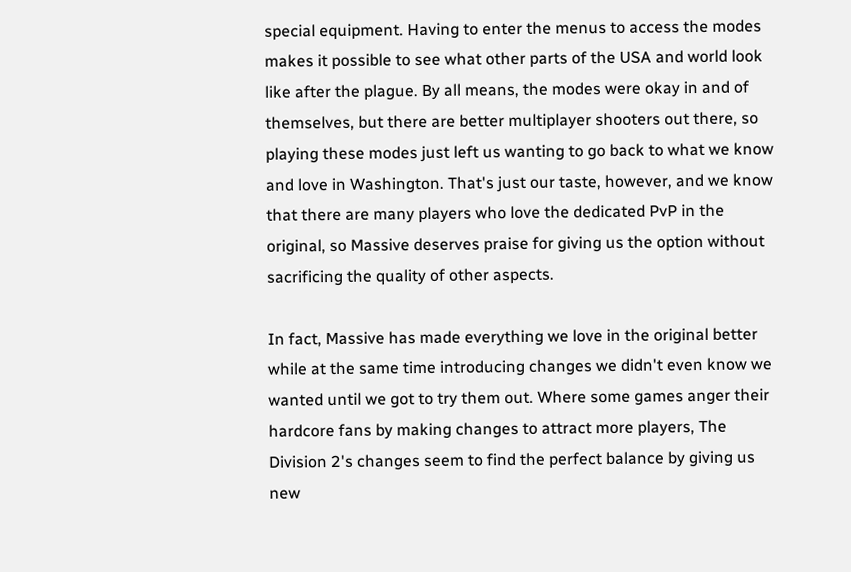special equipment. Having to enter the menus to access the modes makes it possible to see what other parts of the USA and world look like after the plague. By all means, the modes were okay in and of themselves, but there are better multiplayer shooters out there, so playing these modes just left us wanting to go back to what we know and love in Washington. That's just our taste, however, and we know that there are many players who love the dedicated PvP in the original, so Massive deserves praise for giving us the option without sacrificing the quality of other aspects.

In fact, Massive has made everything we love in the original better while at the same time introducing changes we didn't even know we wanted until we got to try them out. Where some games anger their hardcore fans by making changes to attract more players, The Division 2's changes seem to find the perfect balance by giving us new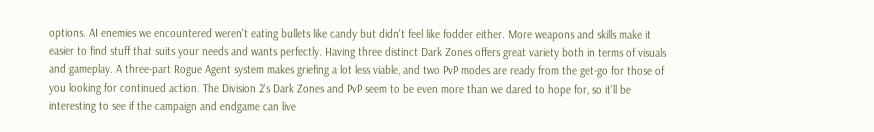options. AI enemies we encountered weren't eating bullets like candy but didn't feel like fodder either. More weapons and skills make it easier to find stuff that suits your needs and wants perfectly. Having three distinct Dark Zones offers great variety both in terms of visuals and gameplay. A three-part Rogue Agent system makes griefing a lot less viable, and two PvP modes are ready from the get-go for those of you looking for continued action. The Division 2's Dark Zones and PvP seem to be even more than we dared to hope for, so it'll be interesting to see if the campaign and endgame can live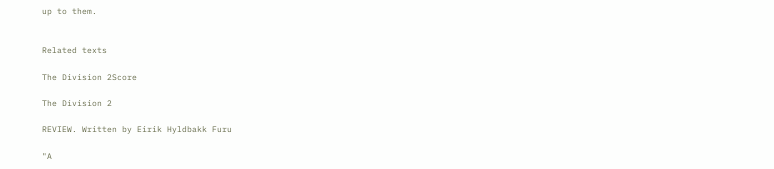up to them.


Related texts

The Division 2Score

The Division 2

REVIEW. Written by Eirik Hyldbakk Furu

"A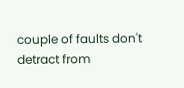couple of faults don't detract from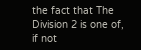the fact that The Division 2 is one of, if not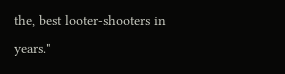the, best looter-shooters in years."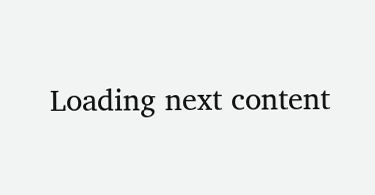Loading next content